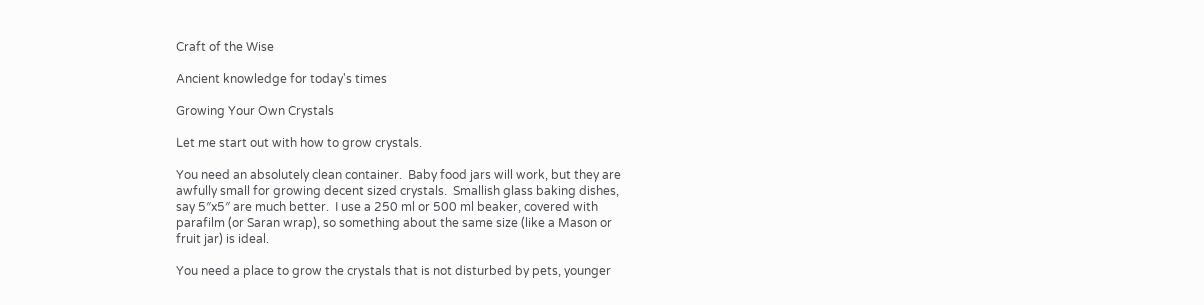Craft of the Wise

Ancient knowledge for today's times

Growing Your Own Crystals

Let me start out with how to grow crystals.

You need an absolutely clean container.  Baby food jars will work, but they are
awfully small for growing decent sized crystals.  Smallish glass baking dishes,
say 5″x5″ are much better.  I use a 250 ml or 500 ml beaker, covered with
parafilm (or Saran wrap), so something about the same size (like a Mason or
fruit jar) is ideal.

You need a place to grow the crystals that is not disturbed by pets, younger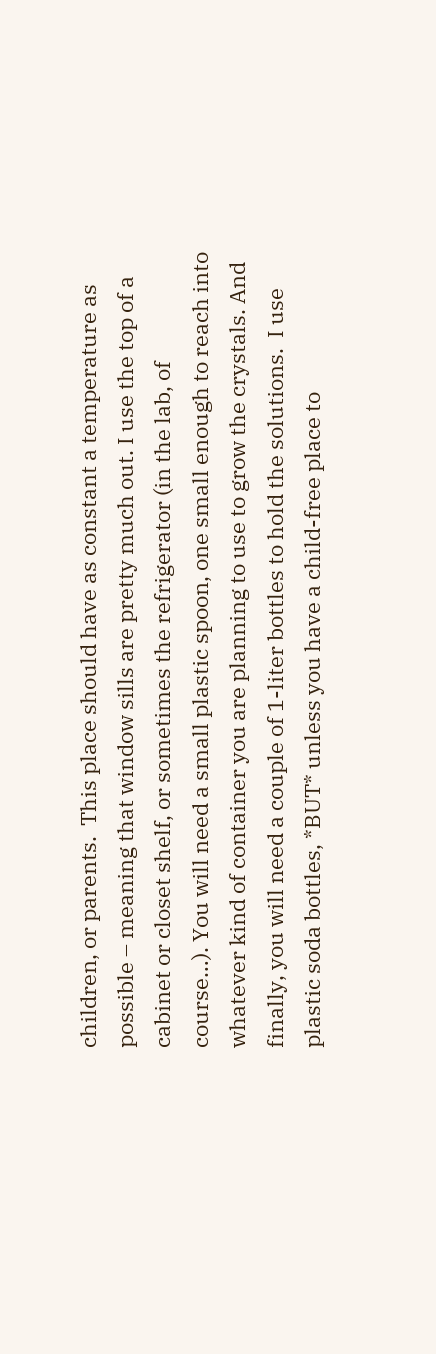children, or parents.  This place should have as constant a temperature as
possible – meaning that window sills are pretty much out. I use the top of a
cabinet or closet shelf, or sometimes the refrigerator (in the lab, of
course…). You will need a small plastic spoon, one small enough to reach into
whatever kind of container you are planning to use to grow the crystals. And
finally, you will need a couple of 1-liter bottles to hold the solutions.  I use
plastic soda bottles, *BUT* unless you have a child-free place to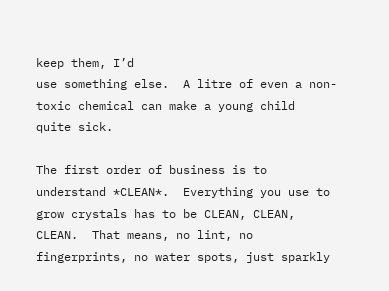keep them, I’d
use something else.  A litre of even a non-toxic chemical can make a young child
quite sick.

The first order of business is to understand *CLEAN*.  Everything you use to
grow crystals has to be CLEAN, CLEAN, CLEAN.  That means, no lint, no
fingerprints, no water spots, just sparkly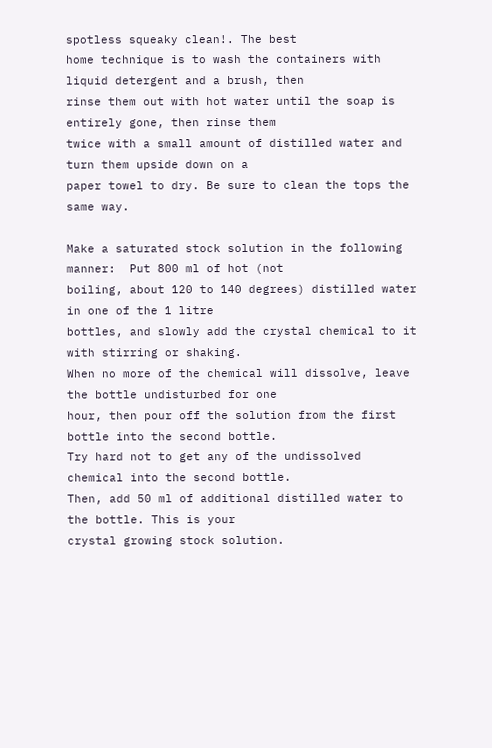spotless squeaky clean!. The best
home technique is to wash the containers with liquid detergent and a brush, then
rinse them out with hot water until the soap is entirely gone, then rinse them
twice with a small amount of distilled water and turn them upside down on a
paper towel to dry. Be sure to clean the tops the same way.

Make a saturated stock solution in the following manner:  Put 800 ml of hot (not
boiling, about 120 to 140 degrees) distilled water in one of the 1 litre
bottles, and slowly add the crystal chemical to it with stirring or shaking.
When no more of the chemical will dissolve, leave the bottle undisturbed for one
hour, then pour off the solution from the first bottle into the second bottle.
Try hard not to get any of the undissolved chemical into the second bottle.
Then, add 50 ml of additional distilled water to the bottle. This is your
crystal growing stock solution.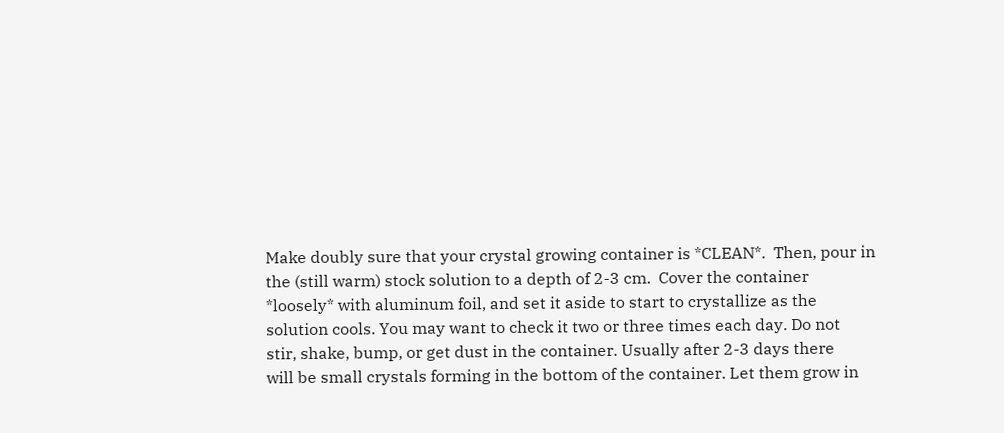Make doubly sure that your crystal growing container is *CLEAN*.  Then, pour in
the (still warm) stock solution to a depth of 2-3 cm.  Cover the container
*loosely* with aluminum foil, and set it aside to start to crystallize as the
solution cools. You may want to check it two or three times each day. Do not
stir, shake, bump, or get dust in the container. Usually after 2-3 days there
will be small crystals forming in the bottom of the container. Let them grow in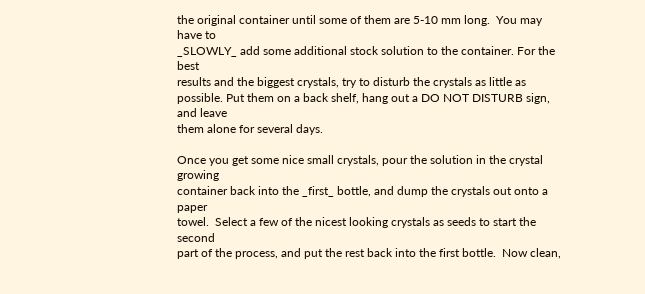the original container until some of them are 5-10 mm long.  You may have to
_SLOWLY_ add some additional stock solution to the container. For the best
results and the biggest crystals, try to disturb the crystals as little as
possible. Put them on a back shelf, hang out a DO NOT DISTURB sign, and leave
them alone for several days.

Once you get some nice small crystals, pour the solution in the crystal growing
container back into the _first_ bottle, and dump the crystals out onto a paper
towel.  Select a few of the nicest looking crystals as seeds to start the second
part of the process, and put the rest back into the first bottle.  Now clean,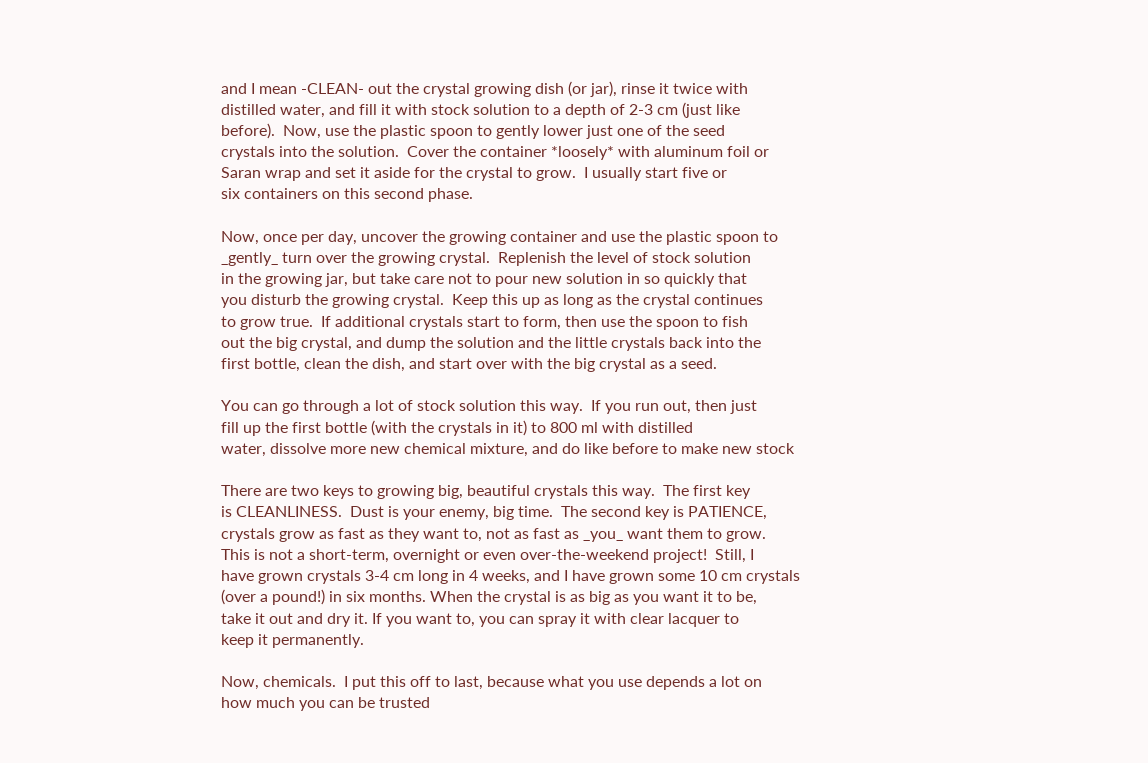and I mean -CLEAN- out the crystal growing dish (or jar), rinse it twice with
distilled water, and fill it with stock solution to a depth of 2-3 cm (just like
before).  Now, use the plastic spoon to gently lower just one of the seed
crystals into the solution.  Cover the container *loosely* with aluminum foil or
Saran wrap and set it aside for the crystal to grow.  I usually start five or
six containers on this second phase.

Now, once per day, uncover the growing container and use the plastic spoon to
_gently_ turn over the growing crystal.  Replenish the level of stock solution
in the growing jar, but take care not to pour new solution in so quickly that
you disturb the growing crystal.  Keep this up as long as the crystal continues
to grow true.  If additional crystals start to form, then use the spoon to fish
out the big crystal, and dump the solution and the little crystals back into the
first bottle, clean the dish, and start over with the big crystal as a seed.

You can go through a lot of stock solution this way.  If you run out, then just
fill up the first bottle (with the crystals in it) to 800 ml with distilled
water, dissolve more new chemical mixture, and do like before to make new stock

There are two keys to growing big, beautiful crystals this way.  The first key
is CLEANLINESS.  Dust is your enemy, big time.  The second key is PATIENCE,
crystals grow as fast as they want to, not as fast as _you_ want them to grow.
This is not a short-term, overnight or even over-the-weekend project!  Still, I
have grown crystals 3-4 cm long in 4 weeks, and I have grown some 10 cm crystals
(over a pound!) in six months. When the crystal is as big as you want it to be,
take it out and dry it. If you want to, you can spray it with clear lacquer to
keep it permanently.

Now, chemicals.  I put this off to last, because what you use depends a lot on
how much you can be trusted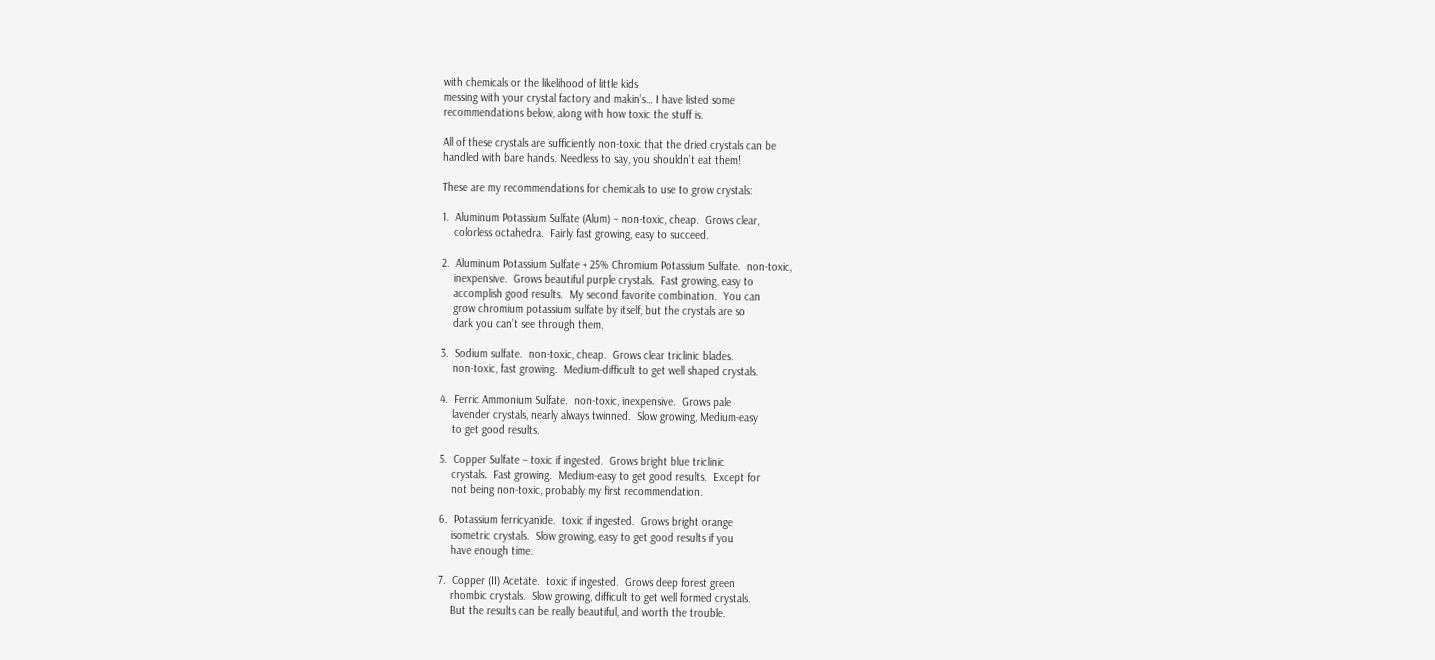with chemicals or the likelihood of little kids
messing with your crystal factory and makin’s… I have listed some
recommendations below, along with how toxic the stuff is.

All of these crystals are sufficiently non-toxic that the dried crystals can be
handled with bare hands. Needless to say, you shouldn’t eat them!

These are my recommendations for chemicals to use to grow crystals:

1.  Aluminum Potassium Sulfate (Alum) – non-toxic, cheap.  Grows clear,
    colorless octahedra.  Fairly fast growing, easy to succeed.

2.  Aluminum Potassium Sulfate + 25% Chromium Potassium Sulfate.  non-toxic,
    inexpensive.  Grows beautiful purple crystals.  Fast growing, easy to
    accomplish good results.  My second favorite combination.  You can
    grow chromium potassium sulfate by itself, but the crystals are so
    dark you can’t see through them.

3.  Sodium sulfate.  non-toxic, cheap.  Grows clear triclinic blades.
    non-toxic, fast growing.  Medium-difficult to get well shaped crystals.

4.  Ferric Ammonium Sulfate.  non-toxic, inexpensive.  Grows pale
    lavender crystals, nearly always twinned.  Slow growing, Medium-easy
    to get good results.

5.  Copper Sulfate – toxic if ingested.  Grows bright blue triclinic
    crystals.  Fast growing.  Medium-easy to get good results.  Except for
    not being non-toxic, probably my first recommendation.

6.  Potassium ferricyanide.  toxic if ingested.  Grows bright orange
    isometric crystals.  Slow growing, easy to get good results if you
    have enough time.

7.  Copper (II) Acetate.  toxic if ingested.  Grows deep forest green
    rhombic crystals.  Slow growing, difficult to get well formed crystals.
    But the results can be really beautiful, and worth the trouble.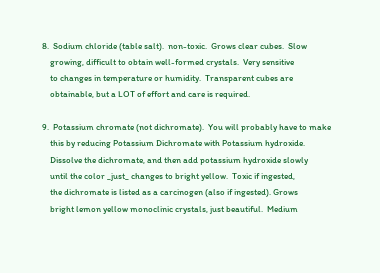8.  Sodium chloride (table salt).  non-toxic.  Grows clear cubes.  Slow
    growing, difficult to obtain well-formed crystals.  Very sensitive
    to changes in temperature or humidity.  Transparent cubes are
    obtainable, but a LOT of effort and care is required.

9.  Potassium chromate (not dichromate).  You will probably have to make
    this by reducing Potassium Dichromate with Potassium hydroxide.
    Dissolve the dichromate, and then add potassium hydroxide slowly
    until the color _just_ changes to bright yellow.  Toxic if ingested,
    the dichromate is listed as a carcinogen (also if ingested). Grows
    bright lemon yellow monoclinic crystals, just beautiful.  Medium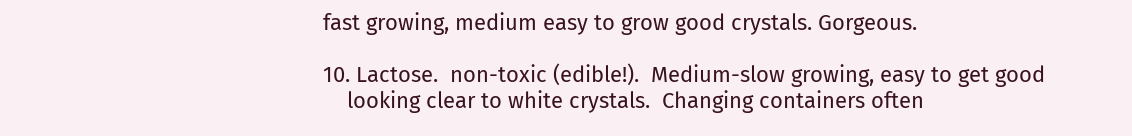fast growing, medium easy to grow good crystals. Gorgeous.

10. Lactose.  non-toxic (edible!).  Medium-slow growing, easy to get good
    looking clear to white crystals.  Changing containers often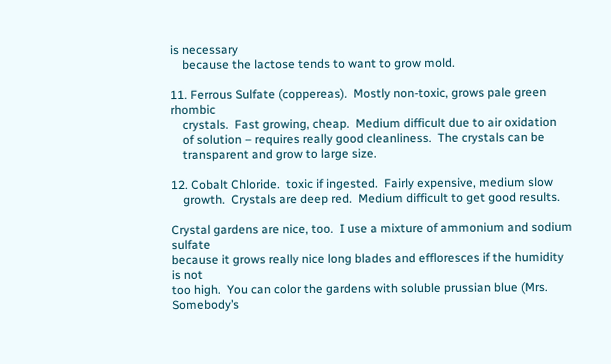is necessary
    because the lactose tends to want to grow mold.

11. Ferrous Sulfate (coppereas).  Mostly non-toxic, grows pale green rhombic
    crystals.  Fast growing, cheap.  Medium difficult due to air oxidation
    of solution – requires really good cleanliness.  The crystals can be
    transparent and grow to large size.

12. Cobalt Chloride.  toxic if ingested.  Fairly expensive, medium slow
    growth.  Crystals are deep red.  Medium difficult to get good results.

Crystal gardens are nice, too.  I use a mixture of ammonium and sodium sulfate
because it grows really nice long blades and effloresces if the humidity is not
too high.  You can color the gardens with soluble prussian blue (Mrs. Somebody’s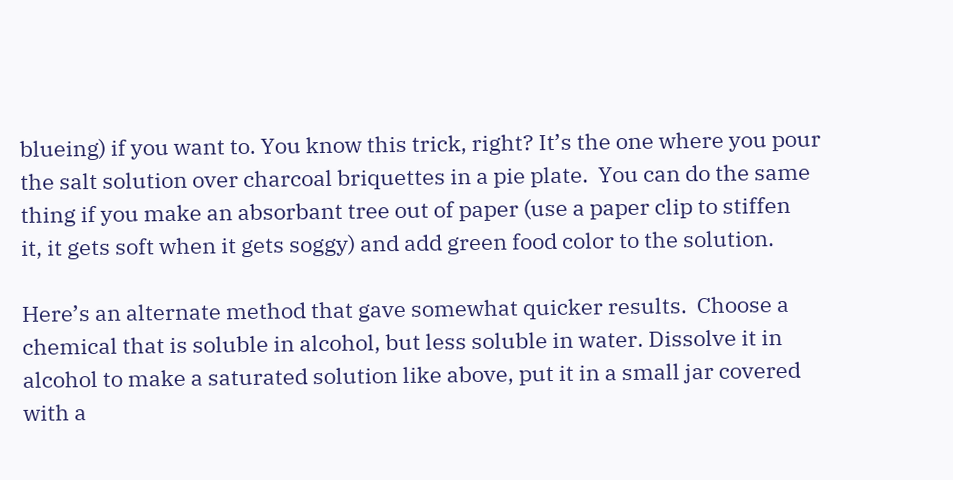blueing) if you want to. You know this trick, right? It’s the one where you pour
the salt solution over charcoal briquettes in a pie plate.  You can do the same
thing if you make an absorbant tree out of paper (use a paper clip to stiffen
it, it gets soft when it gets soggy) and add green food color to the solution.

Here’s an alternate method that gave somewhat quicker results.  Choose a
chemical that is soluble in alcohol, but less soluble in water. Dissolve it in
alcohol to make a saturated solution like above, put it in a small jar covered
with a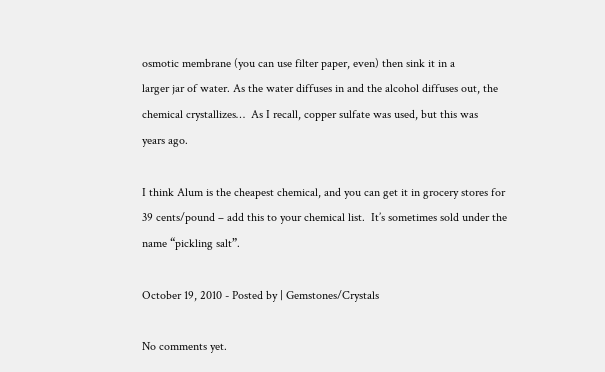osmotic membrane (you can use filter paper, even) then sink it in a
larger jar of water. As the water diffuses in and the alcohol diffuses out, the
chemical crystallizes…  As I recall, copper sulfate was used, but this was
years ago.

I think Alum is the cheapest chemical, and you can get it in grocery stores for
39 cents/pound – add this to your chemical list.  It’s sometimes sold under the
name “pickling salt”.

October 19, 2010 - Posted by | Gemstones/Crystals

No comments yet.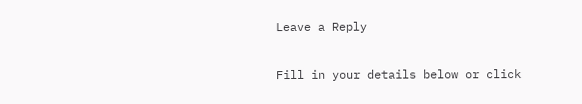Leave a Reply

Fill in your details below or click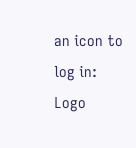an icon to log in: Logo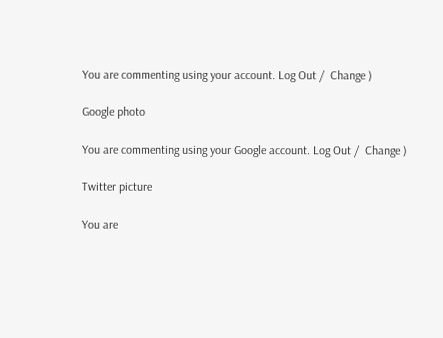You are commenting using your account. Log Out /  Change )

Google photo

You are commenting using your Google account. Log Out /  Change )

Twitter picture

You are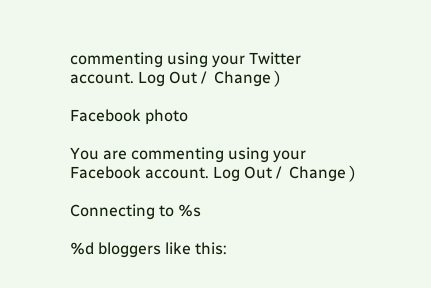commenting using your Twitter account. Log Out /  Change )

Facebook photo

You are commenting using your Facebook account. Log Out /  Change )

Connecting to %s

%d bloggers like this: